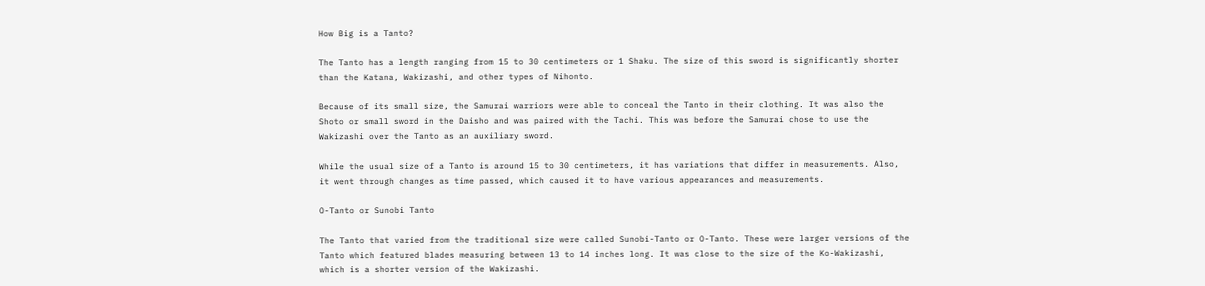How Big is a Tanto?

The Tanto has a length ranging from 15 to 30 centimeters or 1 Shaku. The size of this sword is significantly shorter than the Katana, Wakizashi, and other types of Nihonto.

Because of its small size, the Samurai warriors were able to conceal the Tanto in their clothing. It was also the Shoto or small sword in the Daisho and was paired with the Tachi. This was before the Samurai chose to use the Wakizashi over the Tanto as an auxiliary sword.

While the usual size of a Tanto is around 15 to 30 centimeters, it has variations that differ in measurements. Also, it went through changes as time passed, which caused it to have various appearances and measurements.

O-Tanto or Sunobi Tanto

The Tanto that varied from the traditional size were called Sunobi-Tanto or O-Tanto. These were larger versions of the Tanto which featured blades measuring between 13 to 14 inches long. It was close to the size of the Ko-Wakizashi, which is a shorter version of the Wakizashi.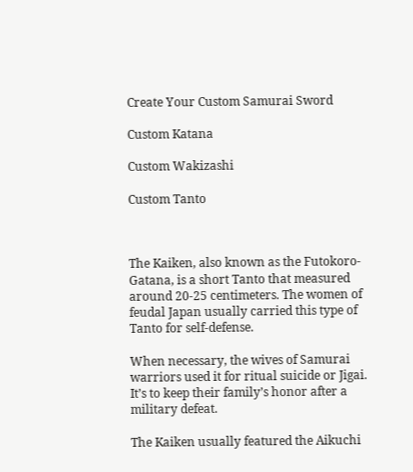Create Your Custom Samurai Sword

Custom Katana

Custom Wakizashi

Custom Tanto



The Kaiken, also known as the Futokoro-Gatana, is a short Tanto that measured around 20-25 centimeters. The women of feudal Japan usually carried this type of Tanto for self-defense.

When necessary, the wives of Samurai warriors used it for ritual suicide or Jigai. It’s to keep their family’s honor after a military defeat.

The Kaiken usually featured the Aikuchi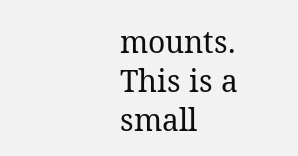mounts. This is a small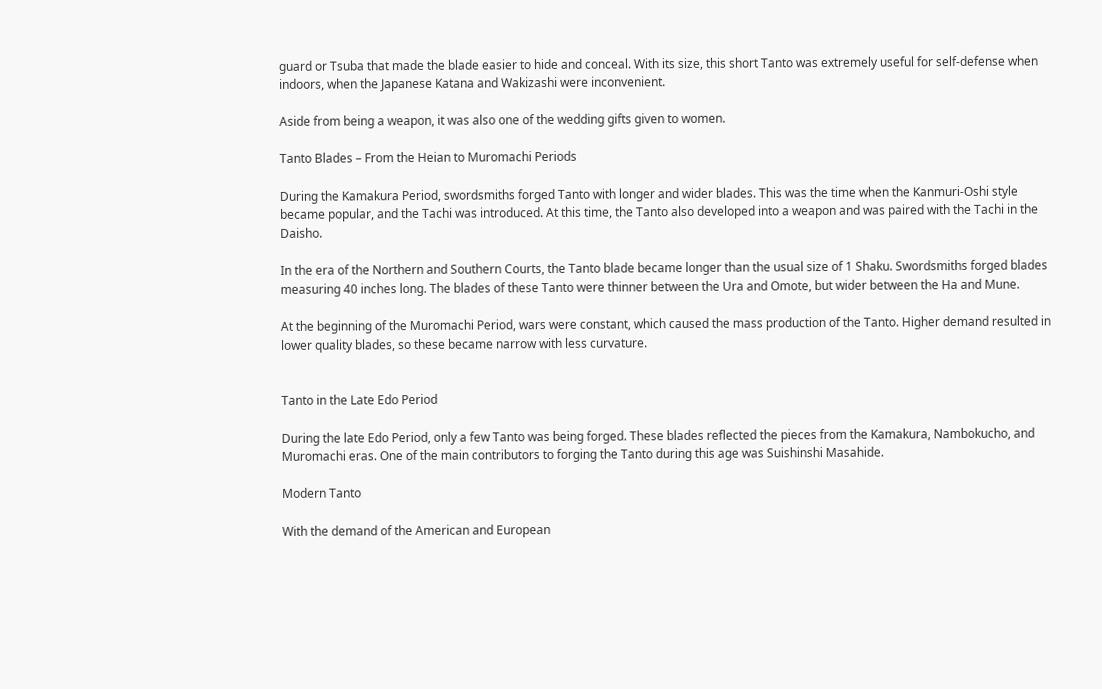guard or Tsuba that made the blade easier to hide and conceal. With its size, this short Tanto was extremely useful for self-defense when indoors, when the Japanese Katana and Wakizashi were inconvenient.

Aside from being a weapon, it was also one of the wedding gifts given to women.

Tanto Blades – From the Heian to Muromachi Periods

During the Kamakura Period, swordsmiths forged Tanto with longer and wider blades. This was the time when the Kanmuri-Oshi style became popular, and the Tachi was introduced. At this time, the Tanto also developed into a weapon and was paired with the Tachi in the Daisho.

In the era of the Northern and Southern Courts, the Tanto blade became longer than the usual size of 1 Shaku. Swordsmiths forged blades measuring 40 inches long. The blades of these Tanto were thinner between the Ura and Omote, but wider between the Ha and Mune.

At the beginning of the Muromachi Period, wars were constant, which caused the mass production of the Tanto. Higher demand resulted in lower quality blades, so these became narrow with less curvature.


Tanto in the Late Edo Period

During the late Edo Period, only a few Tanto was being forged. These blades reflected the pieces from the Kamakura, Nambokucho, and Muromachi eras. One of the main contributors to forging the Tanto during this age was Suishinshi Masahide.

Modern Tanto

With the demand of the American and European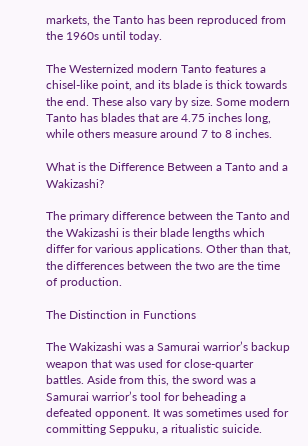markets, the Tanto has been reproduced from the 1960s until today.

The Westernized modern Tanto features a chisel-like point, and its blade is thick towards the end. These also vary by size. Some modern Tanto has blades that are 4.75 inches long, while others measure around 7 to 8 inches.

What is the Difference Between a Tanto and a Wakizashi?

The primary difference between the Tanto and the Wakizashi is their blade lengths which differ for various applications. Other than that, the differences between the two are the time of production.

The Distinction in Functions

The Wakizashi was a Samurai warrior’s backup weapon that was used for close-quarter battles. Aside from this, the sword was a Samurai warrior’s tool for beheading a defeated opponent. It was sometimes used for committing Seppuku, a ritualistic suicide.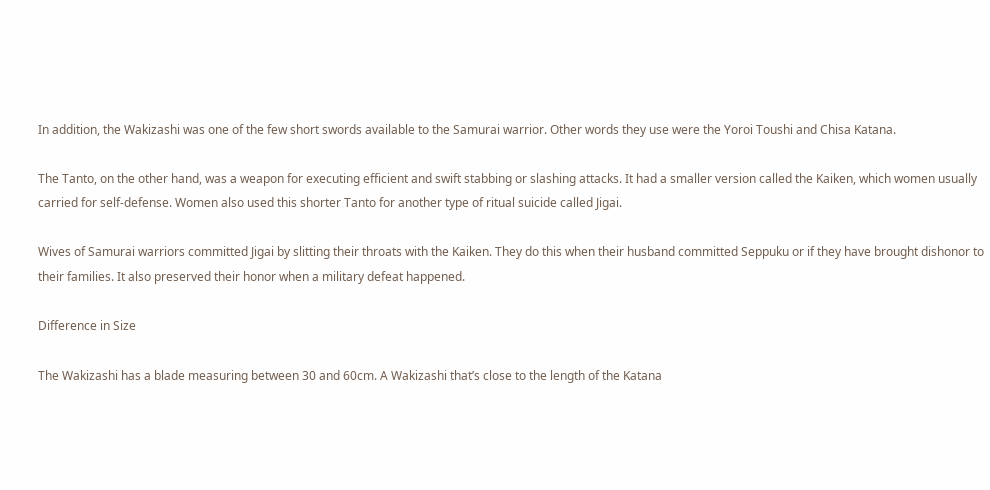In addition, the Wakizashi was one of the few short swords available to the Samurai warrior. Other words they use were the Yoroi Toushi and Chisa Katana.

The Tanto, on the other hand, was a weapon for executing efficient and swift stabbing or slashing attacks. It had a smaller version called the Kaiken, which women usually carried for self-defense. Women also used this shorter Tanto for another type of ritual suicide called Jigai.

Wives of Samurai warriors committed Jigai by slitting their throats with the Kaiken. They do this when their husband committed Seppuku or if they have brought dishonor to their families. It also preserved their honor when a military defeat happened.

Difference in Size

The Wakizashi has a blade measuring between 30 and 60cm. A Wakizashi that’s close to the length of the Katana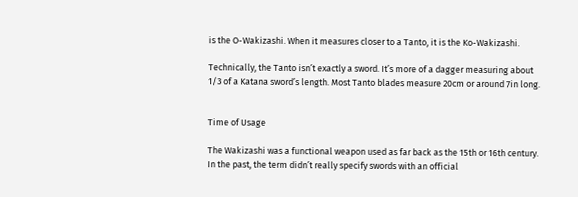is the O-Wakizashi. When it measures closer to a Tanto, it is the Ko-Wakizashi.

Technically, the Tanto isn’t exactly a sword. It’s more of a dagger measuring about 1/3 of a Katana sword’s length. Most Tanto blades measure 20cm or around 7in long.


Time of Usage

The Wakizashi was a functional weapon used as far back as the 15th or 16th century. In the past, the term didn’t really specify swords with an official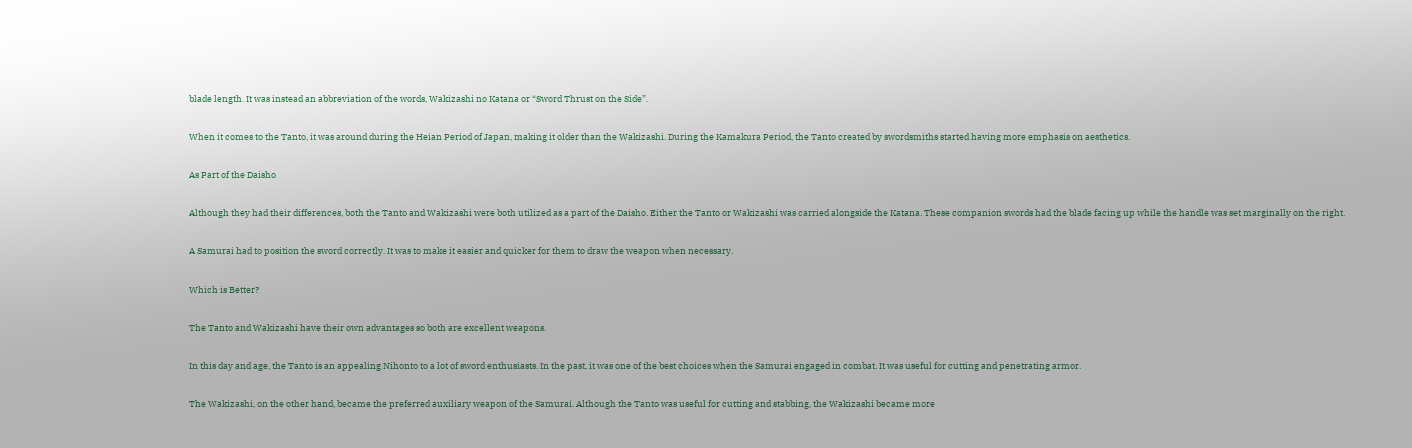blade length. It was instead an abbreviation of the words, Wakizashi no Katana or “Sword Thrust on the Side”.

When it comes to the Tanto, it was around during the Heian Period of Japan, making it older than the Wakizashi. During the Kamakura Period, the Tanto created by swordsmiths started having more emphasis on aesthetics.

As Part of the Daisho

Although they had their differences, both the Tanto and Wakizashi were both utilized as a part of the Daisho. Either the Tanto or Wakizashi was carried alongside the Katana. These companion swords had the blade facing up while the handle was set marginally on the right.

A Samurai had to position the sword correctly. It was to make it easier and quicker for them to draw the weapon when necessary.

Which is Better?

The Tanto and Wakizashi have their own advantages so both are excellent weapons.

In this day and age, the Tanto is an appealing Nihonto to a lot of sword enthusiasts. In the past, it was one of the best choices when the Samurai engaged in combat. It was useful for cutting and penetrating armor.

The Wakizashi, on the other hand, became the preferred auxiliary weapon of the Samurai. Although the Tanto was useful for cutting and stabbing, the Wakizashi became more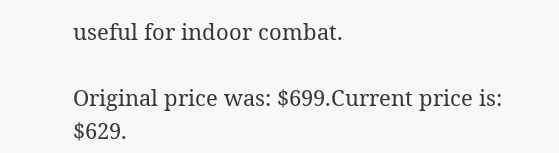useful for indoor combat.

Original price was: $699.Current price is: $629.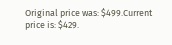Original price was: $499.Current price is: $429.